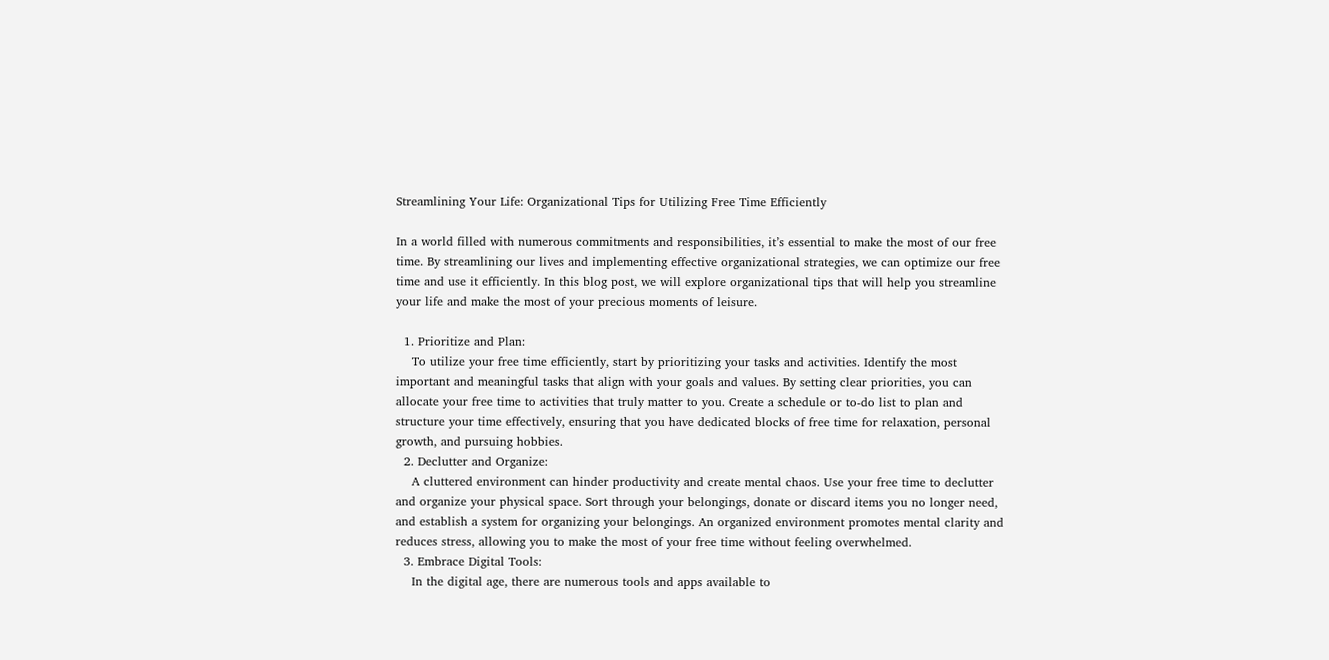Streamlining Your Life: Organizational Tips for Utilizing Free Time Efficiently

In a world filled with numerous commitments and responsibilities, it’s essential to make the most of our free time. By streamlining our lives and implementing effective organizational strategies, we can optimize our free time and use it efficiently. In this blog post, we will explore organizational tips that will help you streamline your life and make the most of your precious moments of leisure.

  1. Prioritize and Plan:
    To utilize your free time efficiently, start by prioritizing your tasks and activities. Identify the most important and meaningful tasks that align with your goals and values. By setting clear priorities, you can allocate your free time to activities that truly matter to you. Create a schedule or to-do list to plan and structure your time effectively, ensuring that you have dedicated blocks of free time for relaxation, personal growth, and pursuing hobbies.
  2. Declutter and Organize:
    A cluttered environment can hinder productivity and create mental chaos. Use your free time to declutter and organize your physical space. Sort through your belongings, donate or discard items you no longer need, and establish a system for organizing your belongings. An organized environment promotes mental clarity and reduces stress, allowing you to make the most of your free time without feeling overwhelmed.
  3. Embrace Digital Tools:
    In the digital age, there are numerous tools and apps available to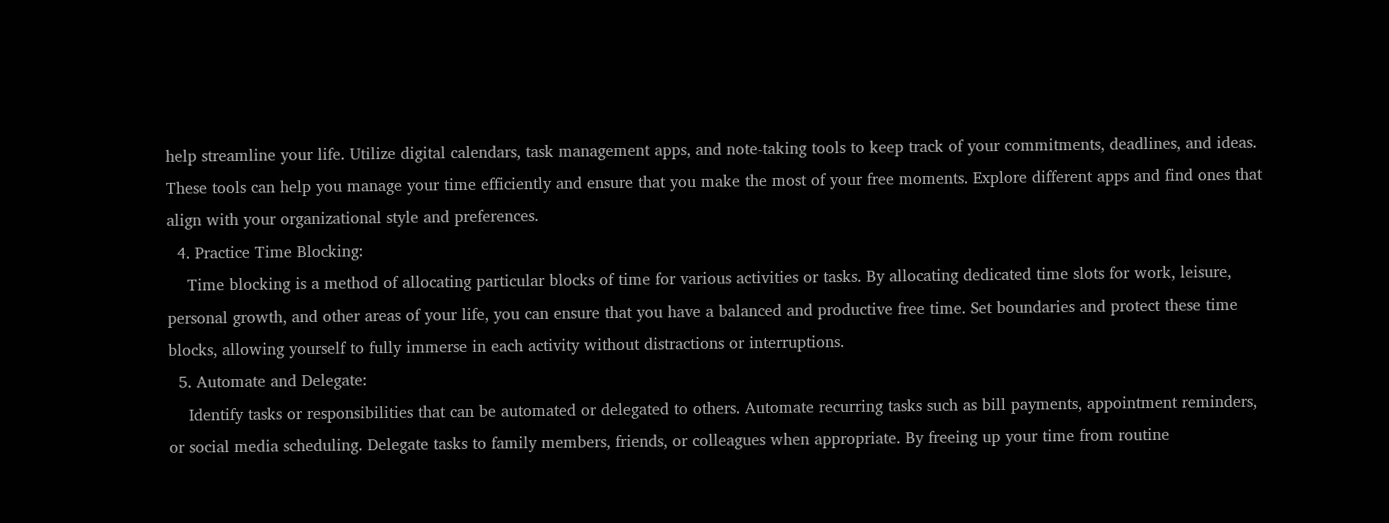help streamline your life. Utilize digital calendars, task management apps, and note-taking tools to keep track of your commitments, deadlines, and ideas. These tools can help you manage your time efficiently and ensure that you make the most of your free moments. Explore different apps and find ones that align with your organizational style and preferences.
  4. Practice Time Blocking:
    Time blocking is a method of allocating particular blocks of time for various activities or tasks. By allocating dedicated time slots for work, leisure, personal growth, and other areas of your life, you can ensure that you have a balanced and productive free time. Set boundaries and protect these time blocks, allowing yourself to fully immerse in each activity without distractions or interruptions.
  5. Automate and Delegate:
    Identify tasks or responsibilities that can be automated or delegated to others. Automate recurring tasks such as bill payments, appointment reminders, or social media scheduling. Delegate tasks to family members, friends, or colleagues when appropriate. By freeing up your time from routine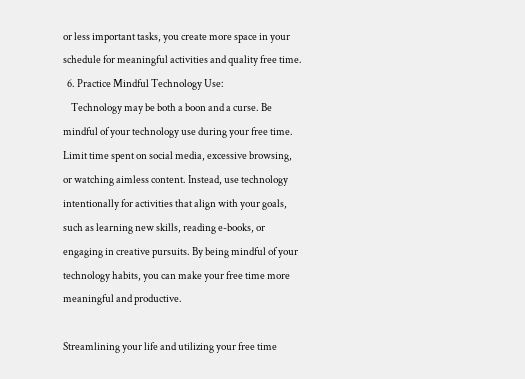or less important tasks, you create more space in your schedule for meaningful activities and quality free time.
  6. Practice Mindful Technology Use:
    Technology may be both a boon and a curse. Be mindful of your technology use during your free time. Limit time spent on social media, excessive browsing, or watching aimless content. Instead, use technology intentionally for activities that align with your goals, such as learning new skills, reading e-books, or engaging in creative pursuits. By being mindful of your technology habits, you can make your free time more meaningful and productive.

Streamlining your life and utilizing your free time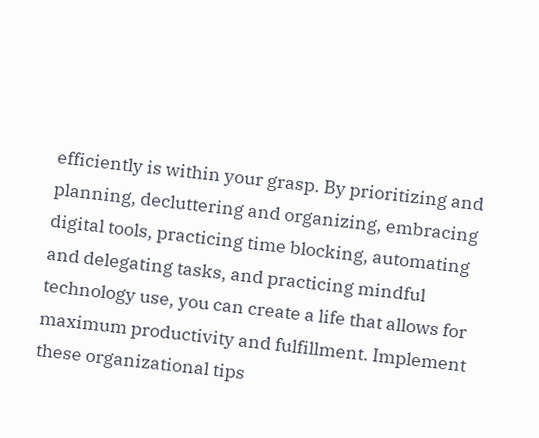efficiently is within your grasp. By prioritizing and planning, decluttering and organizing, embracing digital tools, practicing time blocking, automating and delegating tasks, and practicing mindful technology use, you can create a life that allows for maximum productivity and fulfillment. Implement these organizational tips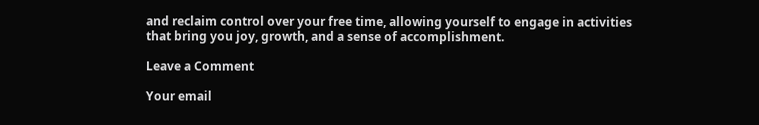and reclaim control over your free time, allowing yourself to engage in activities that bring you joy, growth, and a sense of accomplishment.

Leave a Comment

Your email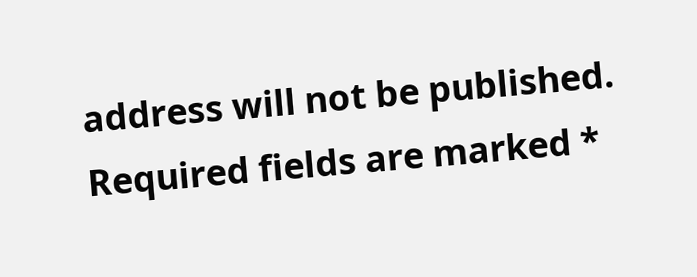address will not be published. Required fields are marked *